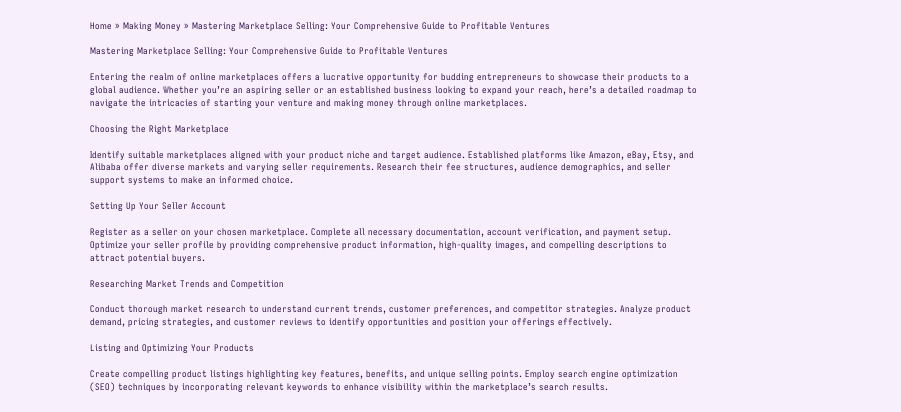Home » Making Money » Mastering Marketplace Selling: Your Comprehensive Guide to Profitable Ventures

Mastering Marketplace Selling: Your Comprehensive Guide to Profitable Ventures

Entering the realm of online marketplaces offers a lucrative opportunity for budding entrepreneurs to showcase their products to a global audience. Whether you’re an aspiring seller or an established business looking to expand your reach, here’s a detailed roadmap to navigate the intricacies of starting your venture and making money through online marketplaces.

Choosing the Right Marketplace

Identify suitable marketplaces aligned with your product niche and target audience. Established platforms like Amazon, eBay, Etsy, and Alibaba offer diverse markets and varying seller requirements. Research their fee structures, audience demographics, and seller support systems to make an informed choice.

Setting Up Your Seller Account

Register as a seller on your chosen marketplace. Complete all necessary documentation, account verification, and payment setup. Optimize your seller profile by providing comprehensive product information, high-quality images, and compelling descriptions to attract potential buyers.

Researching Market Trends and Competition

Conduct thorough market research to understand current trends, customer preferences, and competitor strategies. Analyze product demand, pricing strategies, and customer reviews to identify opportunities and position your offerings effectively.

Listing and Optimizing Your Products

Create compelling product listings highlighting key features, benefits, and unique selling points. Employ search engine optimization (SEO) techniques by incorporating relevant keywords to enhance visibility within the marketplace’s search results.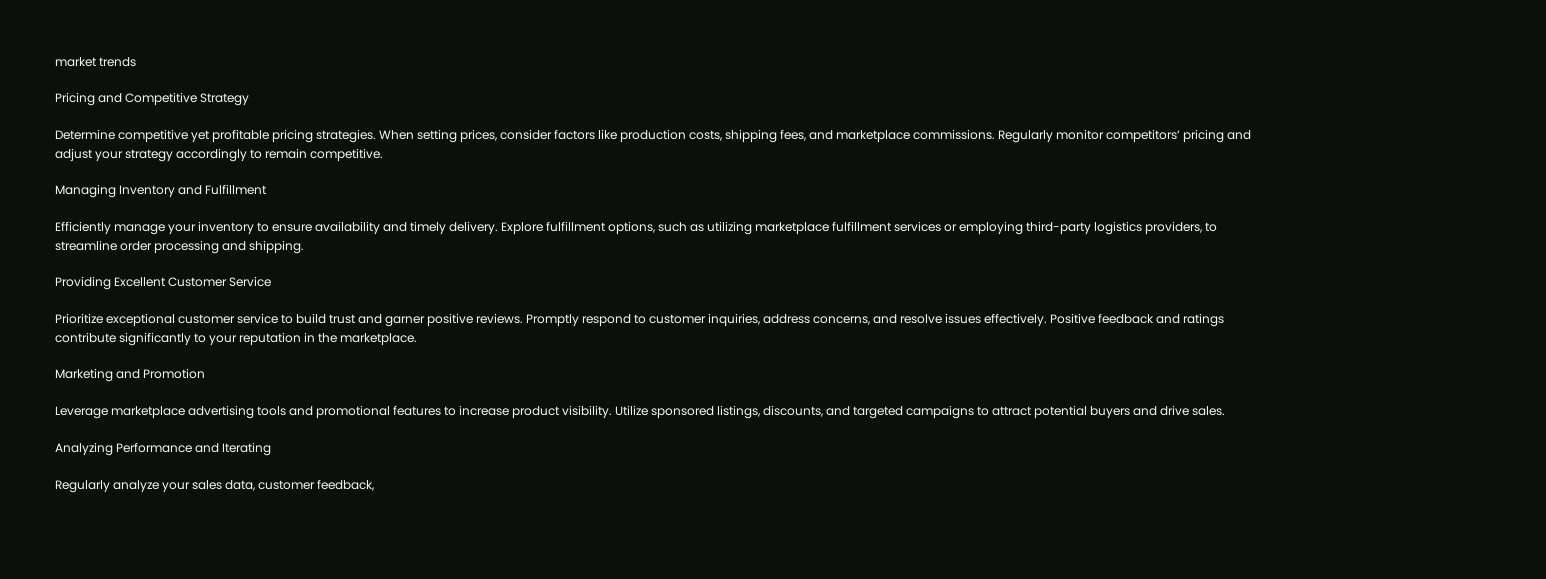market trends

Pricing and Competitive Strategy

Determine competitive yet profitable pricing strategies. When setting prices, consider factors like production costs, shipping fees, and marketplace commissions. Regularly monitor competitors’ pricing and adjust your strategy accordingly to remain competitive.

Managing Inventory and Fulfillment

Efficiently manage your inventory to ensure availability and timely delivery. Explore fulfillment options, such as utilizing marketplace fulfillment services or employing third-party logistics providers, to streamline order processing and shipping.

Providing Excellent Customer Service

Prioritize exceptional customer service to build trust and garner positive reviews. Promptly respond to customer inquiries, address concerns, and resolve issues effectively. Positive feedback and ratings contribute significantly to your reputation in the marketplace.

Marketing and Promotion

Leverage marketplace advertising tools and promotional features to increase product visibility. Utilize sponsored listings, discounts, and targeted campaigns to attract potential buyers and drive sales.

Analyzing Performance and Iterating

Regularly analyze your sales data, customer feedback,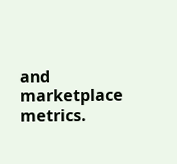and marketplace metrics.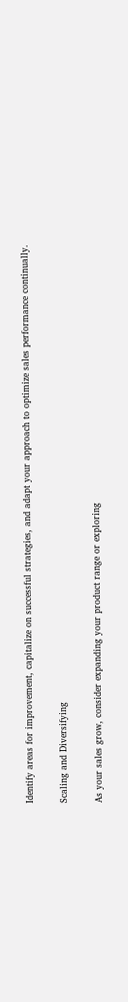Identify areas for improvement, capitalize on successful strategies, and adapt your approach to optimize sales performance continually.

Scaling and Diversifying

As your sales grow, consider expanding your product range or exploring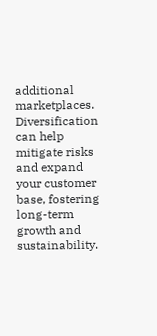additional marketplaces. Diversification can help mitigate risks and expand your customer base, fostering long-term growth and sustainability.